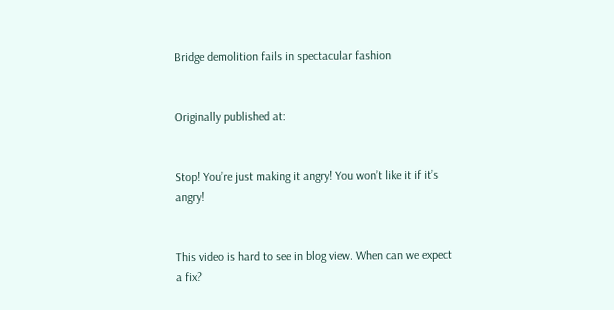Bridge demolition fails in spectacular fashion


Originally published at:


Stop! You’re just making it angry! You won’t like it if it’s angry!


This video is hard to see in blog view. When can we expect a fix?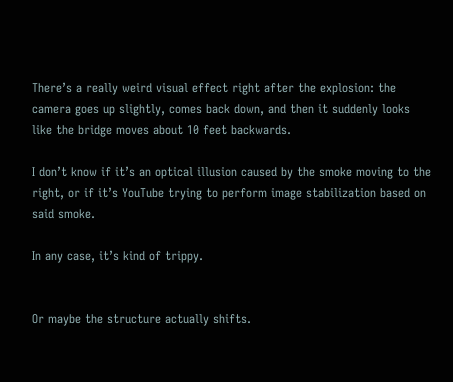There’s a really weird visual effect right after the explosion: the camera goes up slightly, comes back down, and then it suddenly looks like the bridge moves about 10 feet backwards.

I don’t know if it’s an optical illusion caused by the smoke moving to the right, or if it’s YouTube trying to perform image stabilization based on said smoke.

In any case, it’s kind of trippy.


Or maybe the structure actually shifts.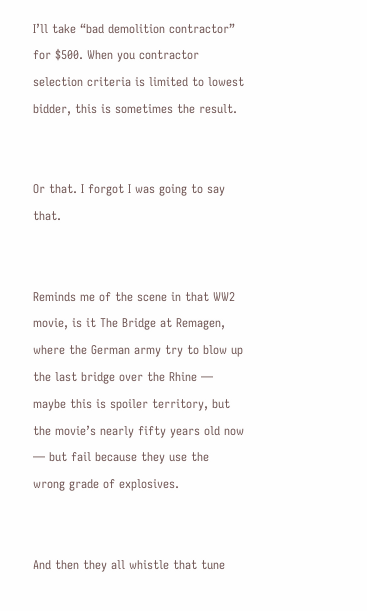I’ll take “bad demolition contractor” for $500. When you contractor selection criteria is limited to lowest bidder, this is sometimes the result.


Or that. I forgot I was going to say that.


Reminds me of the scene in that WW2 movie, is it The Bridge at Remagen, where the German army try to blow up the last bridge over the Rhine — maybe this is spoiler territory, but the movie’s nearly fifty years old now — but fail because they use the wrong grade of explosives.


And then they all whistle that tune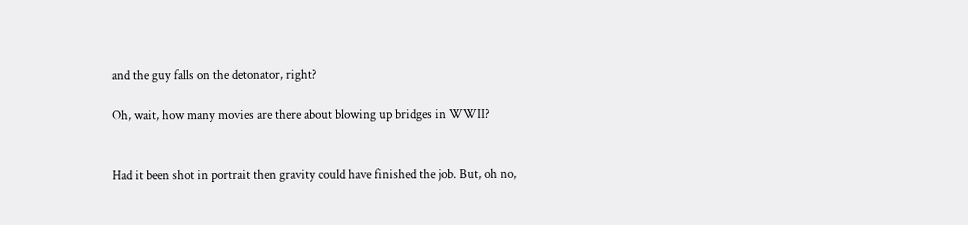and the guy falls on the detonator, right?

Oh, wait, how many movies are there about blowing up bridges in WWII?


Had it been shot in portrait then gravity could have finished the job. But, oh no,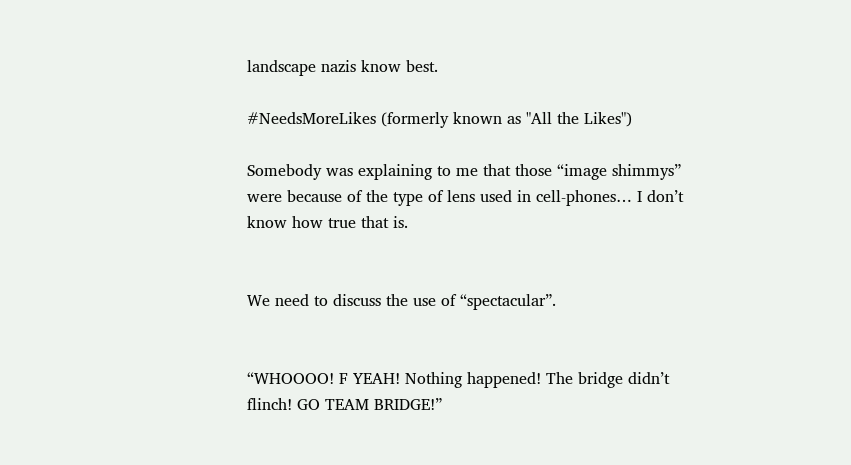landscape nazis know best.

#NeedsMoreLikes (formerly known as "All the Likes")

Somebody was explaining to me that those “image shimmys” were because of the type of lens used in cell-phones… I don’t know how true that is.


We need to discuss the use of “spectacular”.


“WHOOOO! F YEAH! Nothing happened! The bridge didn’t flinch! GO TEAM BRIDGE!”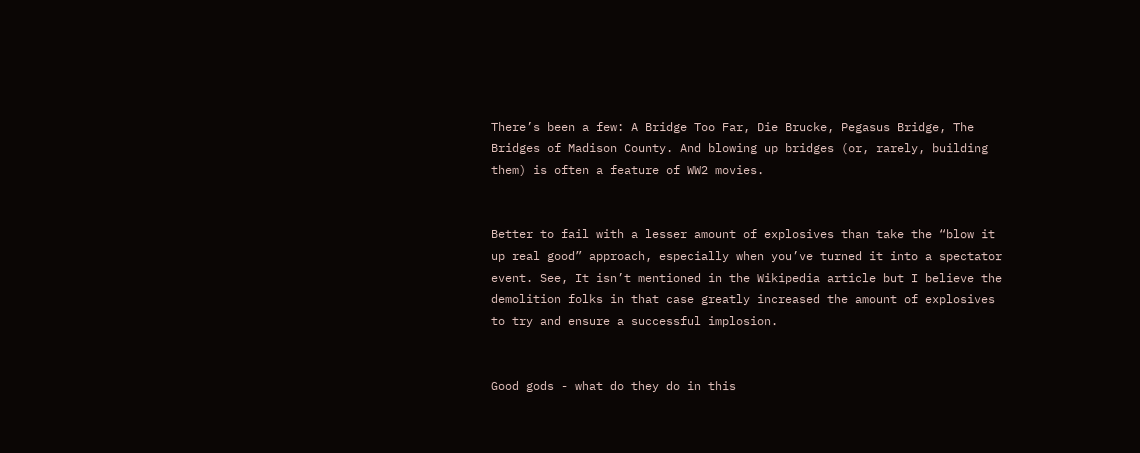There’s been a few: A Bridge Too Far, Die Brucke, Pegasus Bridge, The Bridges of Madison County. And blowing up bridges (or, rarely, building them) is often a feature of WW2 movies.


Better to fail with a lesser amount of explosives than take the “blow it up real good” approach, especially when you’ve turned it into a spectator event. See, It isn’t mentioned in the Wikipedia article but I believe the demolition folks in that case greatly increased the amount of explosives to try and ensure a successful implosion.


Good gods - what do they do in this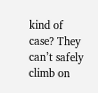kind of case? They can’t safely climb on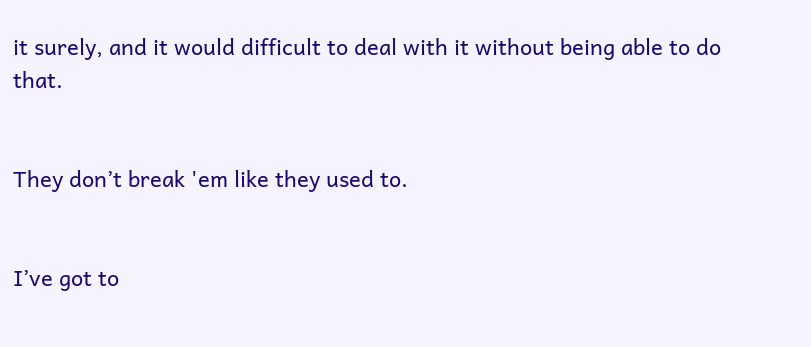it surely, and it would difficult to deal with it without being able to do that.


They don’t break 'em like they used to.


I’ve got to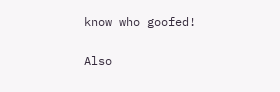know who goofed!


Also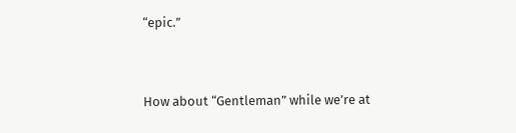“epic.”


How about “Gentleman” while we’re at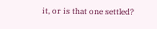it, or is that one settled?